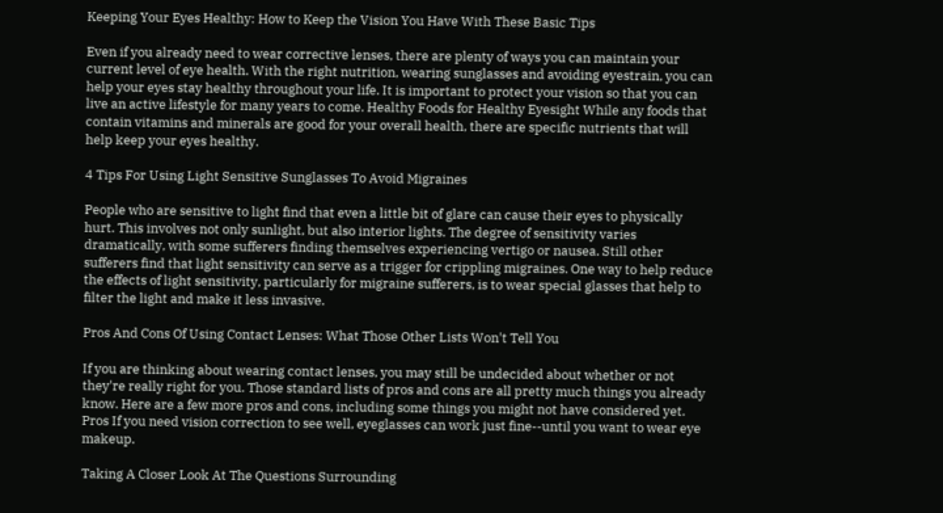Keeping Your Eyes Healthy: How to Keep the Vision You Have With These Basic Tips

Even if you already need to wear corrective lenses, there are plenty of ways you can maintain your current level of eye health. With the right nutrition, wearing sunglasses and avoiding eyestrain, you can help your eyes stay healthy throughout your life. It is important to protect your vision so that you can live an active lifestyle for many years to come. Healthy Foods for Healthy Eyesight While any foods that contain vitamins and minerals are good for your overall health, there are specific nutrients that will help keep your eyes healthy.

4 Tips For Using Light Sensitive Sunglasses To Avoid Migraines

People who are sensitive to light find that even a little bit of glare can cause their eyes to physically hurt. This involves not only sunlight, but also interior lights. The degree of sensitivity varies dramatically, with some sufferers finding themselves experiencing vertigo or nausea. Still other sufferers find that light sensitivity can serve as a trigger for crippling migraines. One way to help reduce the effects of light sensitivity, particularly for migraine sufferers, is to wear special glasses that help to filter the light and make it less invasive.

Pros And Cons Of Using Contact Lenses: What Those Other Lists Won't Tell You

If you are thinking about wearing contact lenses, you may still be undecided about whether or not they're really right for you. Those standard lists of pros and cons are all pretty much things you already know. Here are a few more pros and cons, including some things you might not have considered yet. Pros If you need vision correction to see well, eyeglasses can work just fine--until you want to wear eye makeup.

Taking A Closer Look At The Questions Surrounding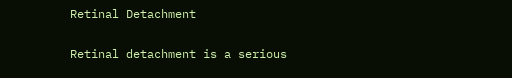Retinal Detachment

Retinal detachment is a serious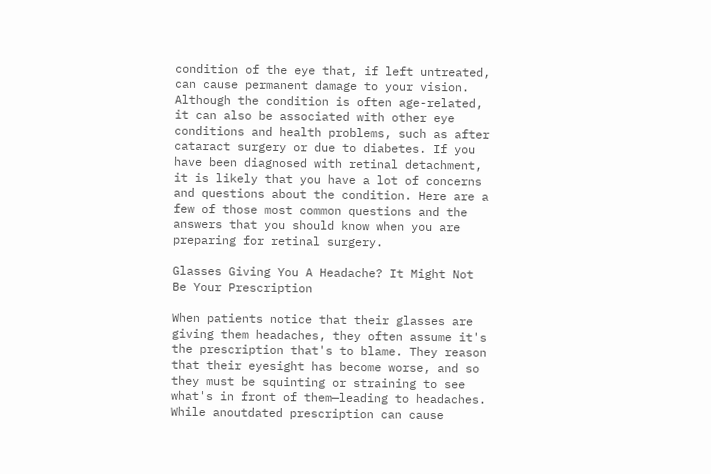condition of the eye that, if left untreated, can cause permanent damage to your vision. Although the condition is often age-related, it can also be associated with other eye conditions and health problems, such as after cataract surgery or due to diabetes. If you have been diagnosed with retinal detachment, it is likely that you have a lot of concerns and questions about the condition. Here are a few of those most common questions and the answers that you should know when you are preparing for retinal surgery.

Glasses Giving You A Headache? It Might Not Be Your Prescription

When patients notice that their glasses are giving them headaches, they often assume it's the prescription that's to blame. They reason that their eyesight has become worse, and so they must be squinting or straining to see what's in front of them—leading to headaches. While anoutdated prescription can cause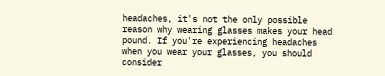headaches, it's not the only possible reason why wearing glasses makes your head pound. If you're experiencing headaches when you wear your glasses, you should consider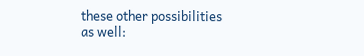these other possibilities as well: